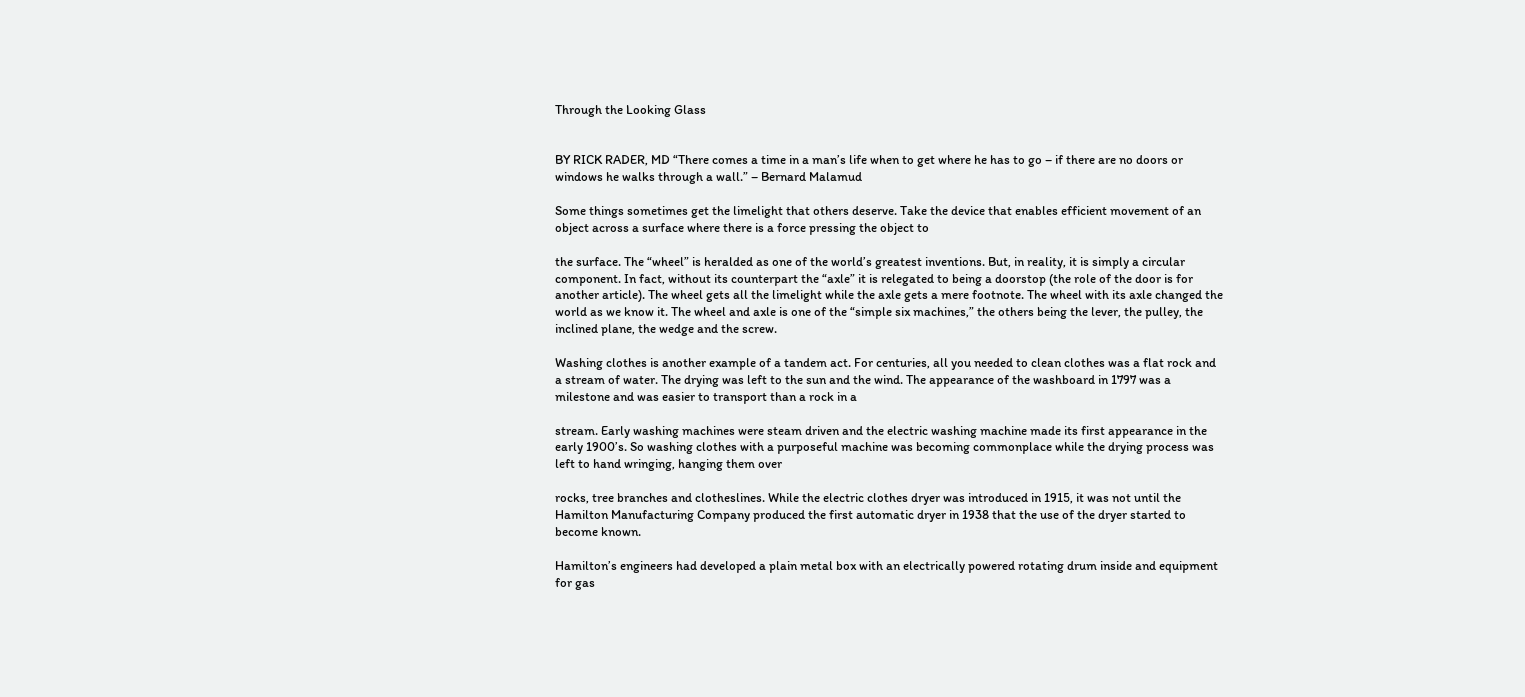Through the Looking Glass


BY RICK RADER, MD “There comes a time in a man’s life when to get where he has to go – if there are no doors or windows he walks through a wall.” – Bernard Malamud

Some things sometimes get the limelight that others deserve. Take the device that enables efficient movement of an object across a surface where there is a force pressing the object to

the surface. The “wheel” is heralded as one of the world’s greatest inventions. But, in reality, it is simply a circular component. In fact, without its counterpart the “axle” it is relegated to being a doorstop (the role of the door is for another article). The wheel gets all the limelight while the axle gets a mere footnote. The wheel with its axle changed the world as we know it. The wheel and axle is one of the “simple six machines,” the others being the lever, the pulley, the inclined plane, the wedge and the screw.

Washing clothes is another example of a tandem act. For centuries, all you needed to clean clothes was a flat rock and a stream of water. The drying was left to the sun and the wind. The appearance of the washboard in 1797 was a milestone and was easier to transport than a rock in a

stream. Early washing machines were steam driven and the electric washing machine made its first appearance in the early 1900’s. So washing clothes with a purposeful machine was becoming commonplace while the drying process was left to hand wringing, hanging them over

rocks, tree branches and clotheslines. While the electric clothes dryer was introduced in 1915, it was not until the Hamilton Manufacturing Company produced the first automatic dryer in 1938 that the use of the dryer started to become known.

Hamilton’s engineers had developed a plain metal box with an electrically powered rotating drum inside and equipment for gas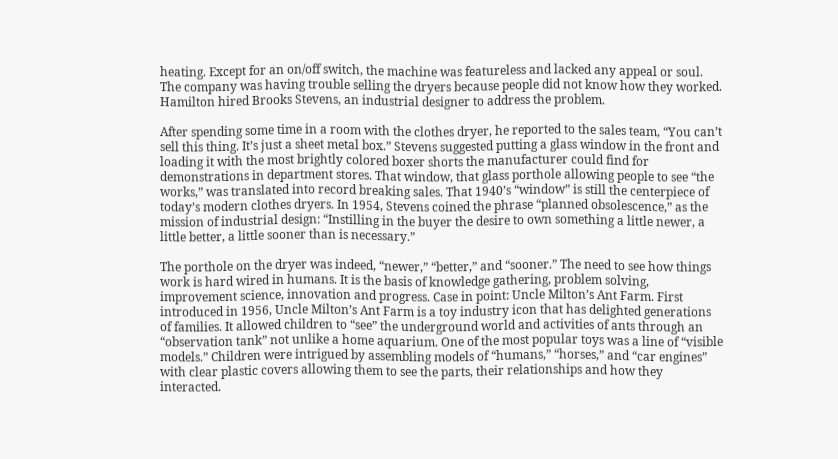heating. Except for an on/off switch, the machine was featureless and lacked any appeal or soul. The company was having trouble selling the dryers because people did not know how they worked. Hamilton hired Brooks Stevens, an industrial designer to address the problem.

After spending some time in a room with the clothes dryer, he reported to the sales team, “You can’t sell this thing. It’s just a sheet metal box.” Stevens suggested putting a glass window in the front and loading it with the most brightly colored boxer shorts the manufacturer could find for demonstrations in department stores. That window, that glass porthole allowing people to see “the works,” was translated into record breaking sales. That 1940’s “window” is still the centerpiece of today’s modern clothes dryers. In 1954, Stevens coined the phrase “planned obsolescence,” as the mission of industrial design: “Instilling in the buyer the desire to own something a little newer, a little better, a little sooner than is necessary.”

The porthole on the dryer was indeed, “newer,” “better,” and “sooner.” The need to see how things work is hard wired in humans. It is the basis of knowledge gathering, problem solving, improvement science, innovation and progress. Case in point: Uncle Milton’s Ant Farm. First introduced in 1956, Uncle Milton’s Ant Farm is a toy industry icon that has delighted generations of families. It allowed children to “see” the underground world and activities of ants through an “observation tank” not unlike a home aquarium. One of the most popular toys was a line of “visible models.” Children were intrigued by assembling models of “humans,” “horses,” and “car engines” with clear plastic covers allowing them to see the parts, their relationships and how they interacted.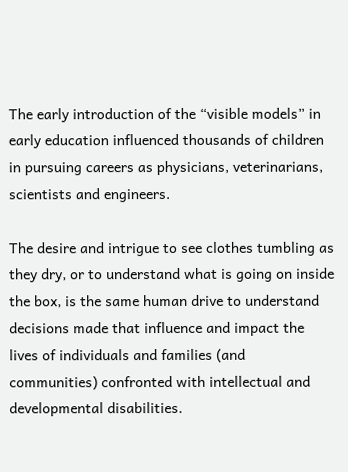The early introduction of the “visible models” in early education influenced thousands of children in pursuing careers as physicians, veterinarians, scientists and engineers.

The desire and intrigue to see clothes tumbling as they dry, or to understand what is going on inside the box, is the same human drive to understand decisions made that influence and impact the lives of individuals and families (and communities) confronted with intellectual and developmental disabilities.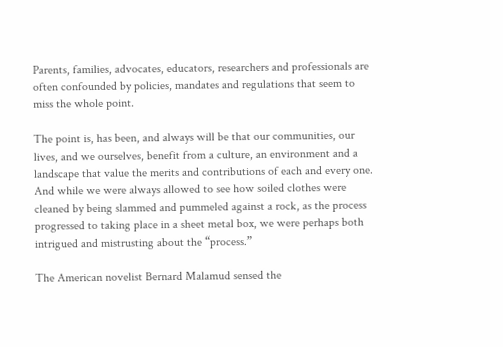Parents, families, advocates, educators, researchers and professionals are often confounded by policies, mandates and regulations that seem to miss the whole point.

The point is, has been, and always will be that our communities, our lives, and we ourselves, benefit from a culture, an environment and a landscape that value the merits and contributions of each and every one. And while we were always allowed to see how soiled clothes were cleaned by being slammed and pummeled against a rock, as the process progressed to taking place in a sheet metal box, we were perhaps both intrigued and mistrusting about the “process.”

The American novelist Bernard Malamud sensed the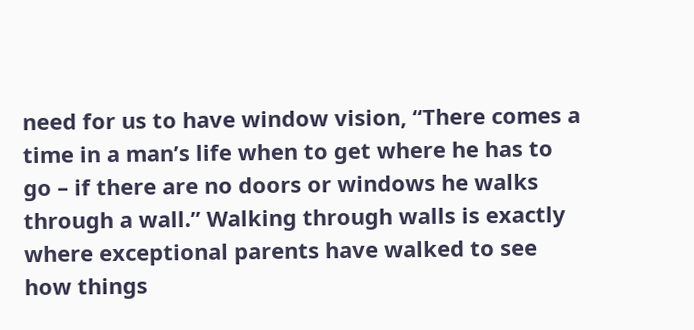need for us to have window vision, “There comes a time in a man’s life when to get where he has to go – if there are no doors or windows he walks through a wall.” Walking through walls is exactly where exceptional parents have walked to see how things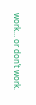work… or don’t work.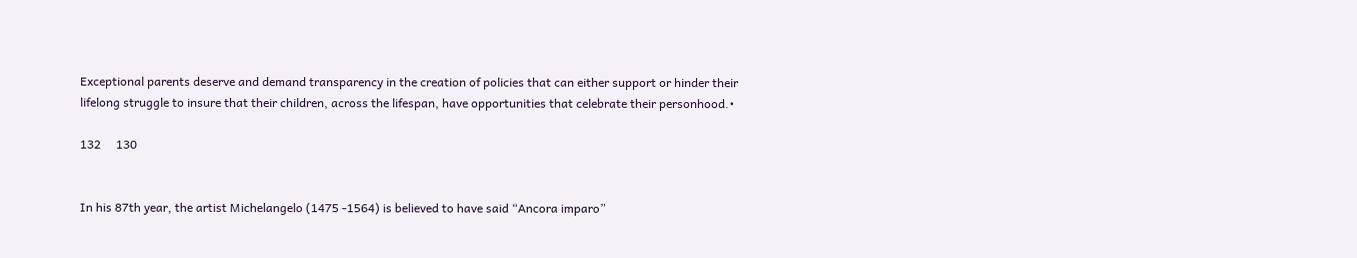Exceptional parents deserve and demand transparency in the creation of policies that can either support or hinder their lifelong struggle to insure that their children, across the lifespan, have opportunities that celebrate their personhood.•

132     130


In his 87th year, the artist Michelangelo (1475 -1564) is believed to have said “Ancora imparo”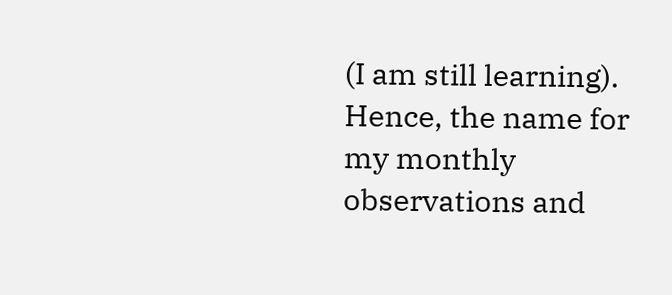(I am still learning). Hence, the name for my monthly observations and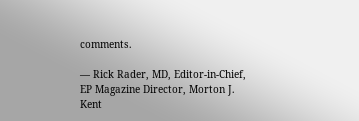comments.

— Rick Rader, MD, Editor-in-Chief, EP Magazine Director, Morton J. Kent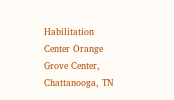Habilitation Center Orange Grove Center, Chattanooga, TN